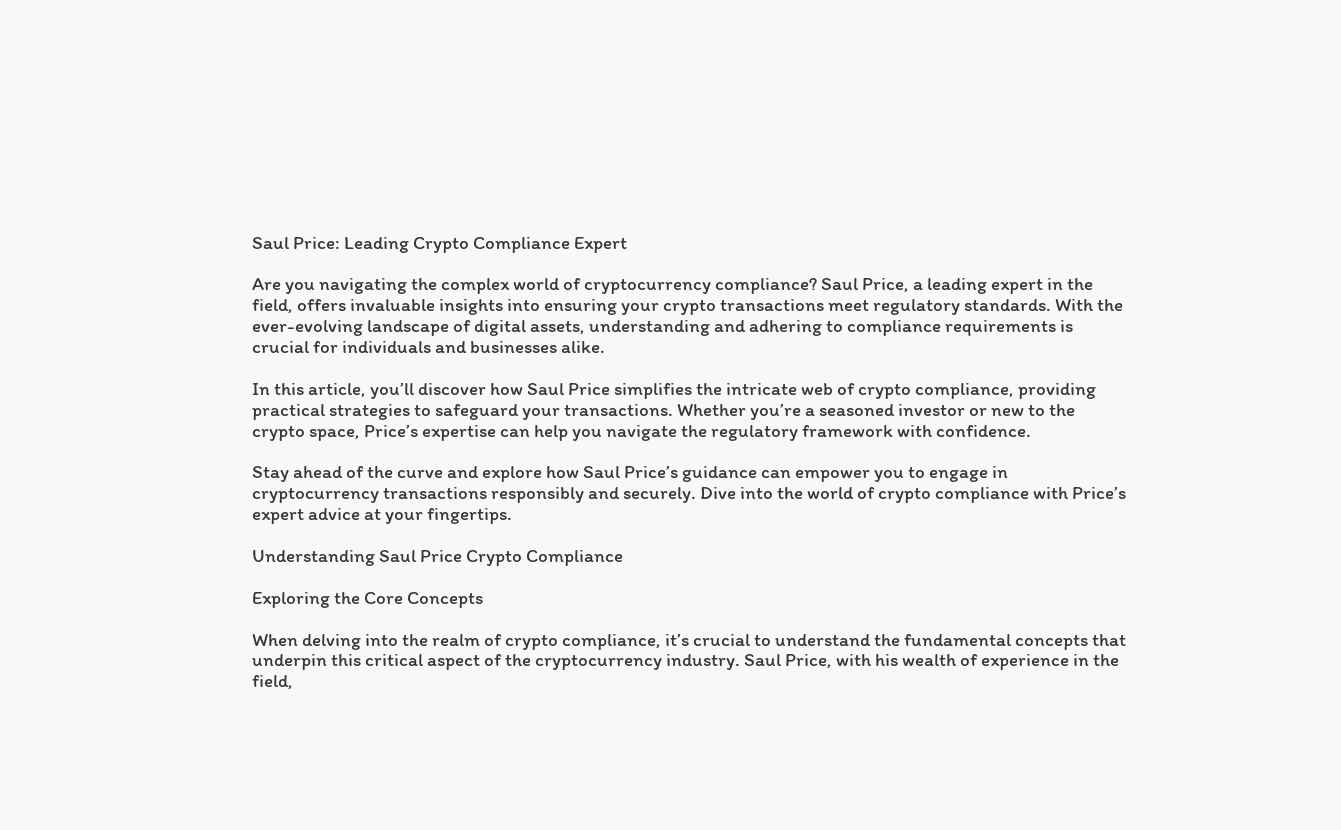Saul Price: Leading Crypto Compliance Expert

Are you navigating the complex world of cryptocurrency compliance? Saul Price, a leading expert in the field, offers invaluable insights into ensuring your crypto transactions meet regulatory standards. With the ever-evolving landscape of digital assets, understanding and adhering to compliance requirements is crucial for individuals and businesses alike.

In this article, you’ll discover how Saul Price simplifies the intricate web of crypto compliance, providing practical strategies to safeguard your transactions. Whether you’re a seasoned investor or new to the crypto space, Price’s expertise can help you navigate the regulatory framework with confidence.

Stay ahead of the curve and explore how Saul Price’s guidance can empower you to engage in cryptocurrency transactions responsibly and securely. Dive into the world of crypto compliance with Price’s expert advice at your fingertips.

Understanding Saul Price Crypto Compliance

Exploring the Core Concepts

When delving into the realm of crypto compliance, it’s crucial to understand the fundamental concepts that underpin this critical aspect of the cryptocurrency industry. Saul Price, with his wealth of experience in the field,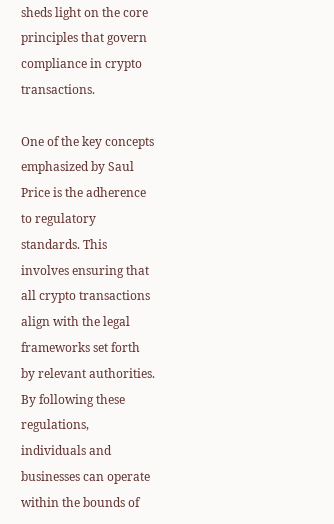sheds light on the core principles that govern compliance in crypto transactions.

One of the key concepts emphasized by Saul Price is the adherence to regulatory standards. This involves ensuring that all crypto transactions align with the legal frameworks set forth by relevant authorities. By following these regulations, individuals and businesses can operate within the bounds of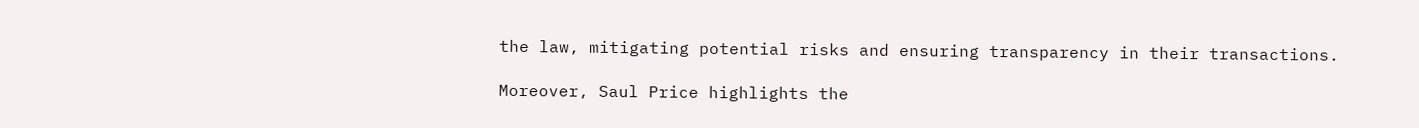the law, mitigating potential risks and ensuring transparency in their transactions.

Moreover, Saul Price highlights the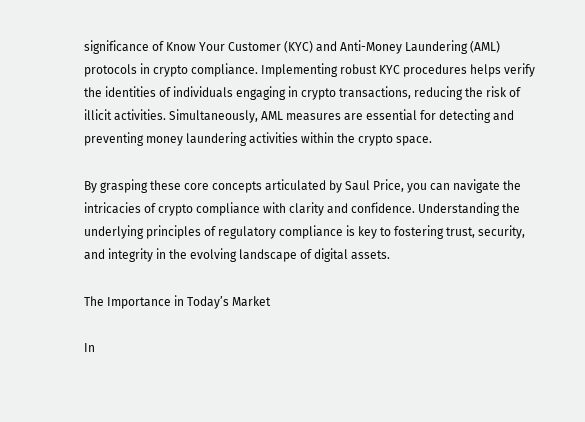significance of Know Your Customer (KYC) and Anti-Money Laundering (AML) protocols in crypto compliance. Implementing robust KYC procedures helps verify the identities of individuals engaging in crypto transactions, reducing the risk of illicit activities. Simultaneously, AML measures are essential for detecting and preventing money laundering activities within the crypto space.

By grasping these core concepts articulated by Saul Price, you can navigate the intricacies of crypto compliance with clarity and confidence. Understanding the underlying principles of regulatory compliance is key to fostering trust, security, and integrity in the evolving landscape of digital assets.

The Importance in Today’s Market

In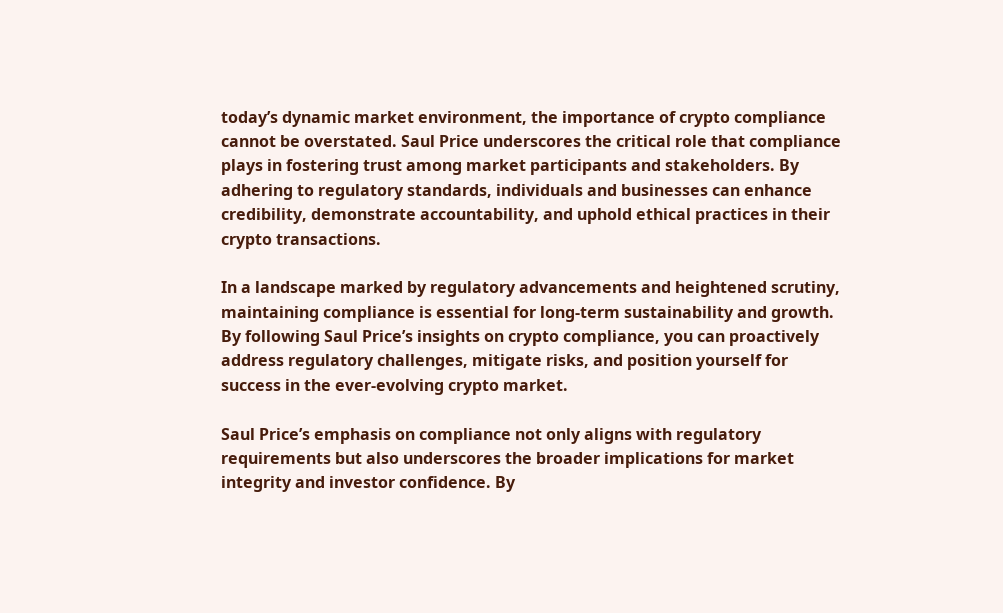today’s dynamic market environment, the importance of crypto compliance cannot be overstated. Saul Price underscores the critical role that compliance plays in fostering trust among market participants and stakeholders. By adhering to regulatory standards, individuals and businesses can enhance credibility, demonstrate accountability, and uphold ethical practices in their crypto transactions.

In a landscape marked by regulatory advancements and heightened scrutiny, maintaining compliance is essential for long-term sustainability and growth. By following Saul Price’s insights on crypto compliance, you can proactively address regulatory challenges, mitigate risks, and position yourself for success in the ever-evolving crypto market.

Saul Price’s emphasis on compliance not only aligns with regulatory requirements but also underscores the broader implications for market integrity and investor confidence. By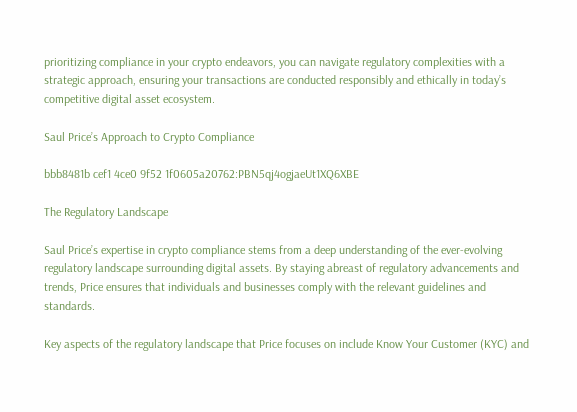prioritizing compliance in your crypto endeavors, you can navigate regulatory complexities with a strategic approach, ensuring your transactions are conducted responsibly and ethically in today’s competitive digital asset ecosystem.

Saul Price’s Approach to Crypto Compliance

bbb8481b cef1 4ce0 9f52 1f0605a20762:PBN5qj4ogjaeUt1XQ6XBE

The Regulatory Landscape

Saul Price’s expertise in crypto compliance stems from a deep understanding of the ever-evolving regulatory landscape surrounding digital assets. By staying abreast of regulatory advancements and trends, Price ensures that individuals and businesses comply with the relevant guidelines and standards.

Key aspects of the regulatory landscape that Price focuses on include Know Your Customer (KYC) and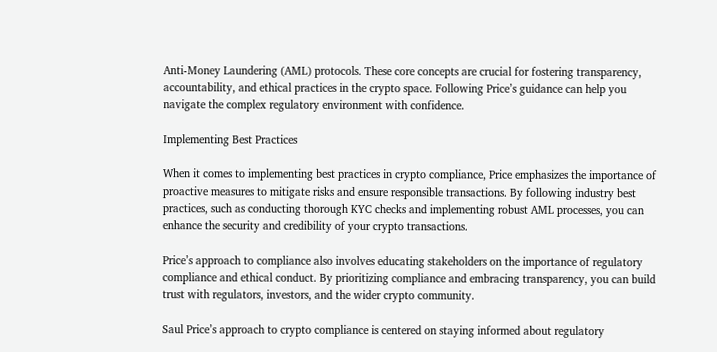Anti-Money Laundering (AML) protocols. These core concepts are crucial for fostering transparency, accountability, and ethical practices in the crypto space. Following Price’s guidance can help you navigate the complex regulatory environment with confidence.

Implementing Best Practices

When it comes to implementing best practices in crypto compliance, Price emphasizes the importance of proactive measures to mitigate risks and ensure responsible transactions. By following industry best practices, such as conducting thorough KYC checks and implementing robust AML processes, you can enhance the security and credibility of your crypto transactions.

Price’s approach to compliance also involves educating stakeholders on the importance of regulatory compliance and ethical conduct. By prioritizing compliance and embracing transparency, you can build trust with regulators, investors, and the wider crypto community.

Saul Price’s approach to crypto compliance is centered on staying informed about regulatory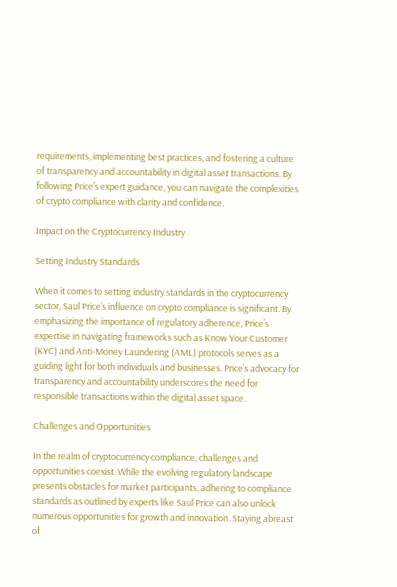requirements, implementing best practices, and fostering a culture of transparency and accountability in digital asset transactions. By following Price’s expert guidance, you can navigate the complexities of crypto compliance with clarity and confidence.

Impact on the Cryptocurrency Industry

Setting Industry Standards

When it comes to setting industry standards in the cryptocurrency sector, Saul Price’s influence on crypto compliance is significant. By emphasizing the importance of regulatory adherence, Price’s expertise in navigating frameworks such as Know Your Customer (KYC) and Anti-Money Laundering (AML) protocols serves as a guiding light for both individuals and businesses. Price’s advocacy for transparency and accountability underscores the need for responsible transactions within the digital asset space.

Challenges and Opportunities

In the realm of cryptocurrency compliance, challenges and opportunities coexist. While the evolving regulatory landscape presents obstacles for market participants, adhering to compliance standards as outlined by experts like Saul Price can also unlock numerous opportunities for growth and innovation. Staying abreast of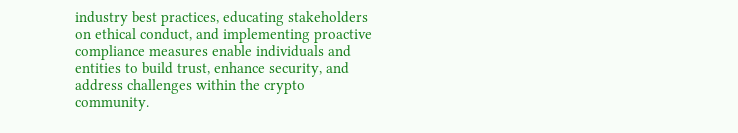industry best practices, educating stakeholders on ethical conduct, and implementing proactive compliance measures enable individuals and entities to build trust, enhance security, and address challenges within the crypto community.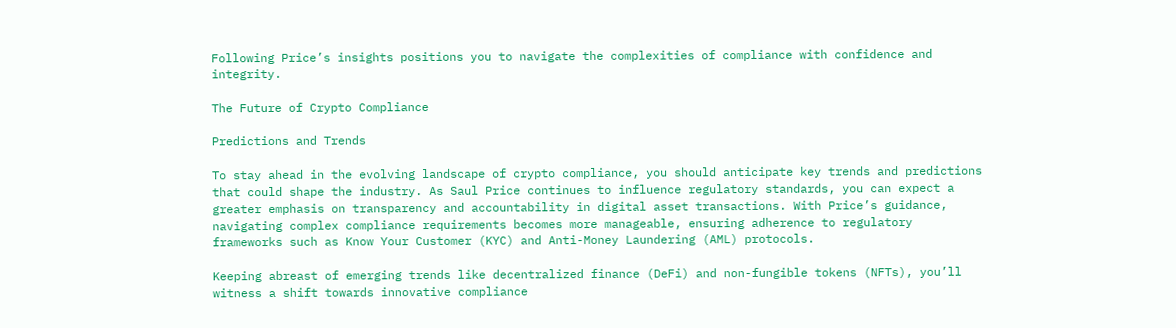Following Price’s insights positions you to navigate the complexities of compliance with confidence and integrity.

The Future of Crypto Compliance

Predictions and Trends

To stay ahead in the evolving landscape of crypto compliance, you should anticipate key trends and predictions that could shape the industry. As Saul Price continues to influence regulatory standards, you can expect a greater emphasis on transparency and accountability in digital asset transactions. With Price’s guidance, navigating complex compliance requirements becomes more manageable, ensuring adherence to regulatory frameworks such as Know Your Customer (KYC) and Anti-Money Laundering (AML) protocols.

Keeping abreast of emerging trends like decentralized finance (DeFi) and non-fungible tokens (NFTs), you’ll witness a shift towards innovative compliance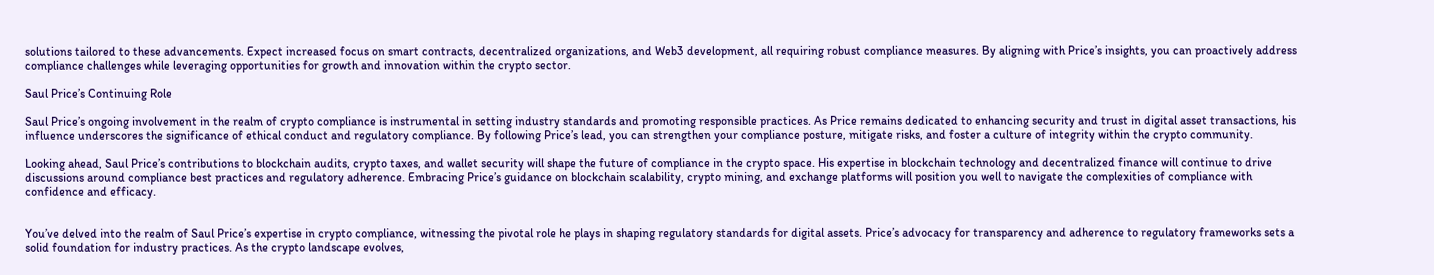solutions tailored to these advancements. Expect increased focus on smart contracts, decentralized organizations, and Web3 development, all requiring robust compliance measures. By aligning with Price’s insights, you can proactively address compliance challenges while leveraging opportunities for growth and innovation within the crypto sector.

Saul Price’s Continuing Role

Saul Price’s ongoing involvement in the realm of crypto compliance is instrumental in setting industry standards and promoting responsible practices. As Price remains dedicated to enhancing security and trust in digital asset transactions, his influence underscores the significance of ethical conduct and regulatory compliance. By following Price’s lead, you can strengthen your compliance posture, mitigate risks, and foster a culture of integrity within the crypto community.

Looking ahead, Saul Price’s contributions to blockchain audits, crypto taxes, and wallet security will shape the future of compliance in the crypto space. His expertise in blockchain technology and decentralized finance will continue to drive discussions around compliance best practices and regulatory adherence. Embracing Price’s guidance on blockchain scalability, crypto mining, and exchange platforms will position you well to navigate the complexities of compliance with confidence and efficacy.


You’ve delved into the realm of Saul Price’s expertise in crypto compliance, witnessing the pivotal role he plays in shaping regulatory standards for digital assets. Price’s advocacy for transparency and adherence to regulatory frameworks sets a solid foundation for industry practices. As the crypto landscape evolves,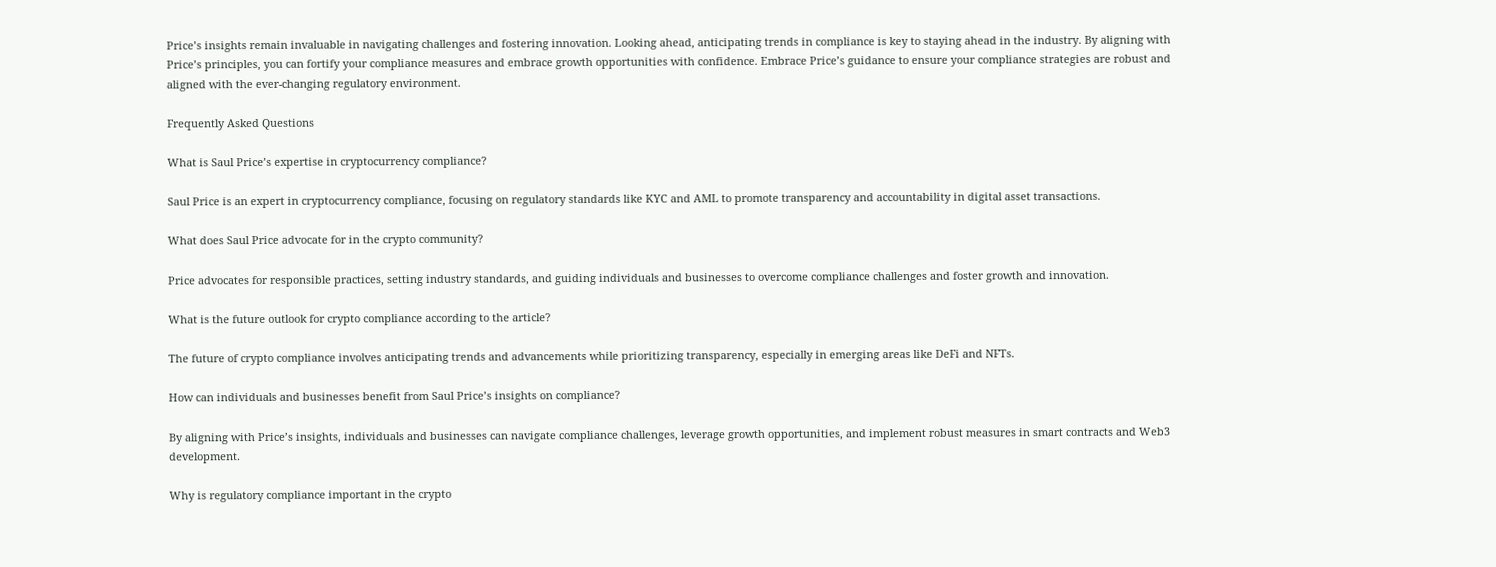Price’s insights remain invaluable in navigating challenges and fostering innovation. Looking ahead, anticipating trends in compliance is key to staying ahead in the industry. By aligning with Price’s principles, you can fortify your compliance measures and embrace growth opportunities with confidence. Embrace Price’s guidance to ensure your compliance strategies are robust and aligned with the ever-changing regulatory environment.

Frequently Asked Questions

What is Saul Price’s expertise in cryptocurrency compliance?

Saul Price is an expert in cryptocurrency compliance, focusing on regulatory standards like KYC and AML to promote transparency and accountability in digital asset transactions.

What does Saul Price advocate for in the crypto community?

Price advocates for responsible practices, setting industry standards, and guiding individuals and businesses to overcome compliance challenges and foster growth and innovation.

What is the future outlook for crypto compliance according to the article?

The future of crypto compliance involves anticipating trends and advancements while prioritizing transparency, especially in emerging areas like DeFi and NFTs.

How can individuals and businesses benefit from Saul Price’s insights on compliance?

By aligning with Price’s insights, individuals and businesses can navigate compliance challenges, leverage growth opportunities, and implement robust measures in smart contracts and Web3 development.

Why is regulatory compliance important in the crypto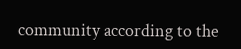community according to the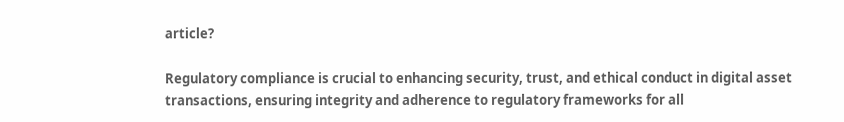article?

Regulatory compliance is crucial to enhancing security, trust, and ethical conduct in digital asset transactions, ensuring integrity and adherence to regulatory frameworks for all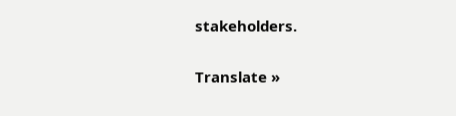stakeholders.

Translate »